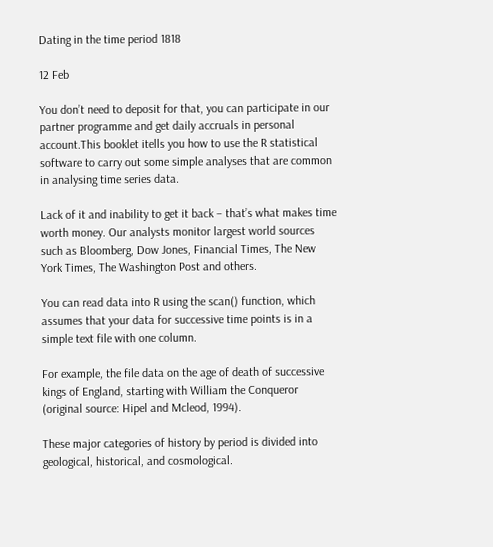Dating in the time period 1818

12 Feb

You don’t need to deposit for that, you can participate in our partner programme and get daily accruals in personal account.This booklet itells you how to use the R statistical software to carry out some simple analyses that are common in analysing time series data.

Lack of it and inability to get it back – that’s what makes time worth money. Our analysts monitor largest world sources such as Bloomberg, Dow Jones, Financial Times, The New York Times, The Washington Post and others.

You can read data into R using the scan() function, which assumes that your data for successive time points is in a simple text file with one column.

For example, the file data on the age of death of successive kings of England, starting with William the Conqueror (original source: Hipel and Mcleod, 1994).

These major categories of history by period is divided into geological, historical, and cosmological.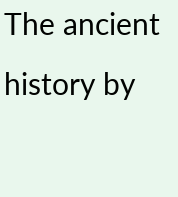The ancient history by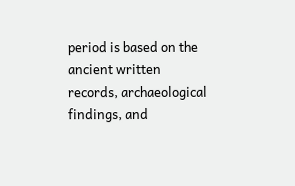period is based on the ancient written records, archaeological findings, and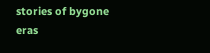stories of bygone eras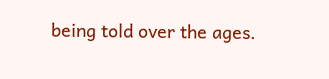being told over the ages.